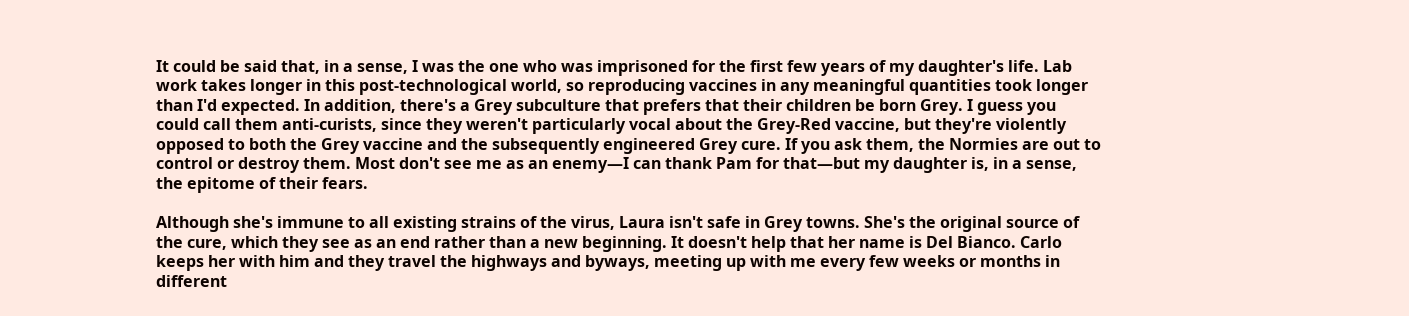It could be said that, in a sense, I was the one who was imprisoned for the first few years of my daughter's life. Lab work takes longer in this post-technological world, so reproducing vaccines in any meaningful quantities took longer than I'd expected. In addition, there's a Grey subculture that prefers that their children be born Grey. I guess you could call them anti-curists, since they weren't particularly vocal about the Grey-Red vaccine, but they're violently opposed to both the Grey vaccine and the subsequently engineered Grey cure. If you ask them, the Normies are out to control or destroy them. Most don't see me as an enemy—I can thank Pam for that—but my daughter is, in a sense, the epitome of their fears.

Although she's immune to all existing strains of the virus, Laura isn't safe in Grey towns. She's the original source of the cure, which they see as an end rather than a new beginning. It doesn't help that her name is Del Bianco. Carlo keeps her with him and they travel the highways and byways, meeting up with me every few weeks or months in different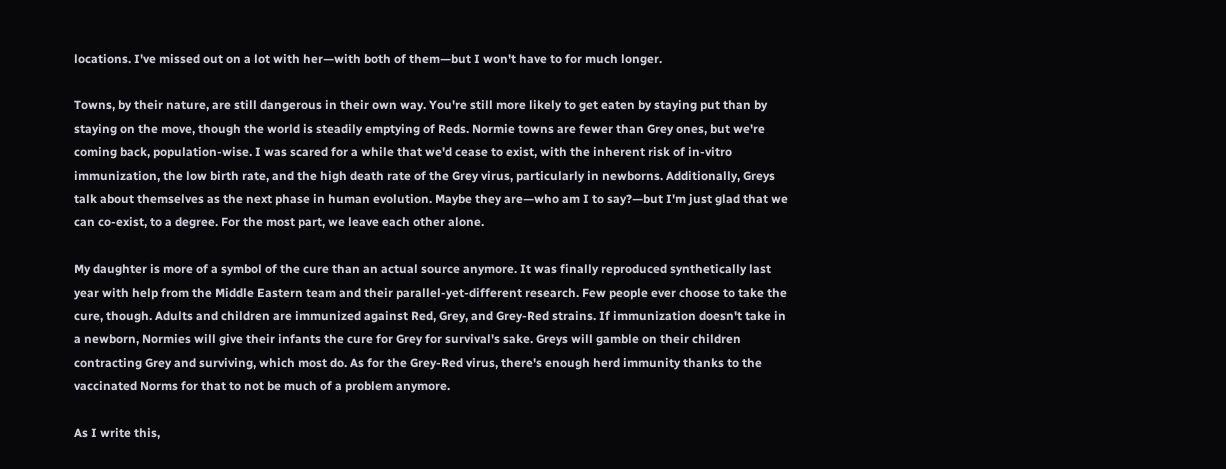locations. I've missed out on a lot with her—with both of them—but I won't have to for much longer.

Towns, by their nature, are still dangerous in their own way. You're still more likely to get eaten by staying put than by staying on the move, though the world is steadily emptying of Reds. Normie towns are fewer than Grey ones, but we're coming back, population-wise. I was scared for a while that we'd cease to exist, with the inherent risk of in-vitro immunization, the low birth rate, and the high death rate of the Grey virus, particularly in newborns. Additionally, Greys talk about themselves as the next phase in human evolution. Maybe they are—who am I to say?—but I'm just glad that we can co-exist, to a degree. For the most part, we leave each other alone.

My daughter is more of a symbol of the cure than an actual source anymore. It was finally reproduced synthetically last year with help from the Middle Eastern team and their parallel-yet-different research. Few people ever choose to take the cure, though. Adults and children are immunized against Red, Grey, and Grey-Red strains. If immunization doesn't take in a newborn, Normies will give their infants the cure for Grey for survival's sake. Greys will gamble on their children contracting Grey and surviving, which most do. As for the Grey-Red virus, there's enough herd immunity thanks to the vaccinated Norms for that to not be much of a problem anymore.

As I write this,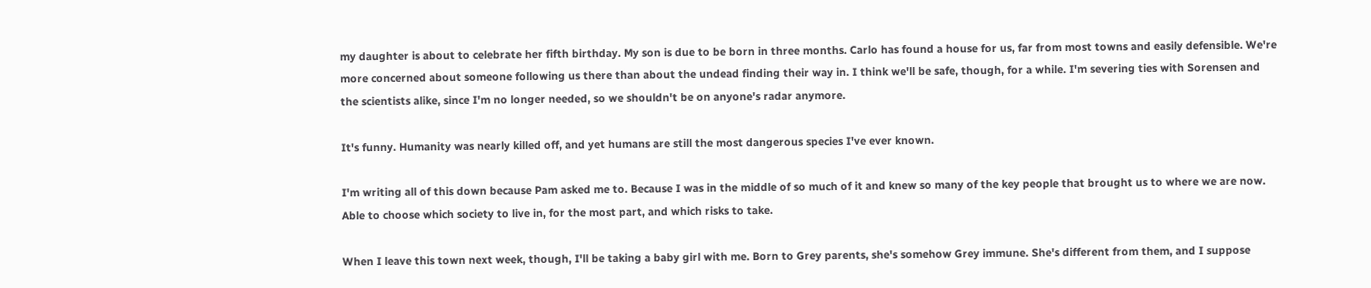my daughter is about to celebrate her fifth birthday. My son is due to be born in three months. Carlo has found a house for us, far from most towns and easily defensible. We're more concerned about someone following us there than about the undead finding their way in. I think we'll be safe, though, for a while. I'm severing ties with Sorensen and the scientists alike, since I'm no longer needed, so we shouldn't be on anyone's radar anymore.

It's funny. Humanity was nearly killed off, and yet humans are still the most dangerous species I've ever known.

I'm writing all of this down because Pam asked me to. Because I was in the middle of so much of it and knew so many of the key people that brought us to where we are now. Able to choose which society to live in, for the most part, and which risks to take.

When I leave this town next week, though, I'll be taking a baby girl with me. Born to Grey parents, she's somehow Grey immune. She's different from them, and I suppose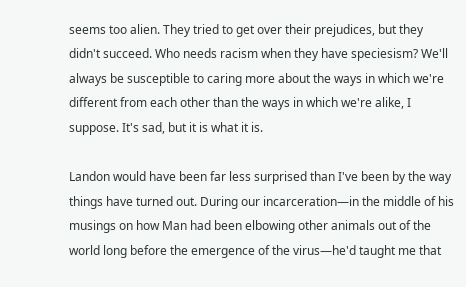seems too alien. They tried to get over their prejudices, but they didn't succeed. Who needs racism when they have speciesism? We'll always be susceptible to caring more about the ways in which we're different from each other than the ways in which we're alike, I suppose. It's sad, but it is what it is.

Landon would have been far less surprised than I've been by the way things have turned out. During our incarceration—in the middle of his musings on how Man had been elbowing other animals out of the world long before the emergence of the virus—he'd taught me that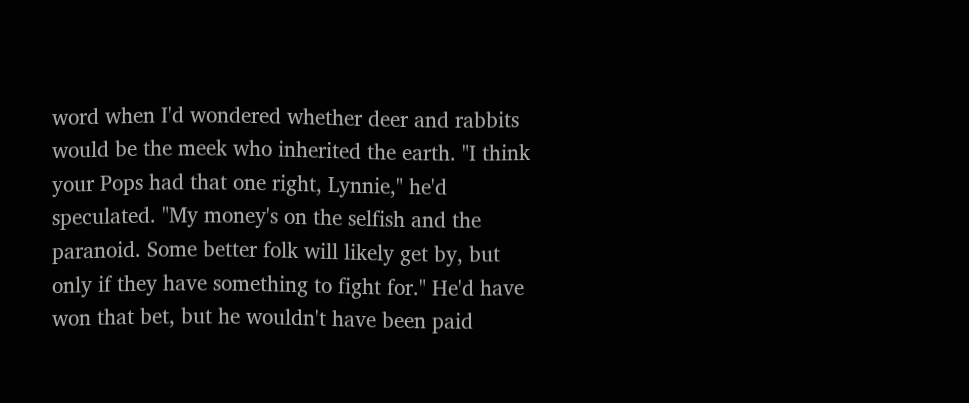word when I'd wondered whether deer and rabbits would be the meek who inherited the earth. "I think your Pops had that one right, Lynnie," he'd speculated. "My money's on the selfish and the paranoid. Some better folk will likely get by, but only if they have something to fight for." He'd have won that bet, but he wouldn't have been paid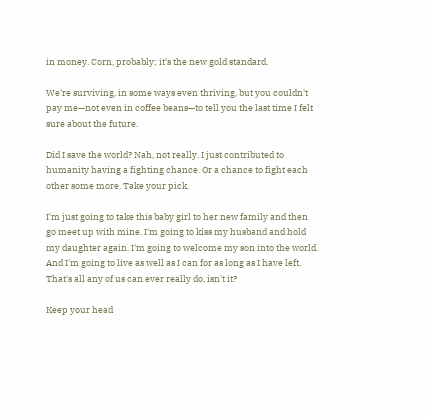in money. Corn, probably; it's the new gold standard.

We're surviving, in some ways even thriving, but you couldn't pay me—not even in coffee beans—to tell you the last time I felt sure about the future.

Did I save the world? Nah, not really. I just contributed to humanity having a fighting chance. Or a chance to fight each other some more. Take your pick.

I'm just going to take this baby girl to her new family and then go meet up with mine. I'm going to kiss my husband and hold my daughter again. I'm going to welcome my son into the world. And I'm going to live as well as I can for as long as I have left. That's all any of us can ever really do, isn't it?

Keep your head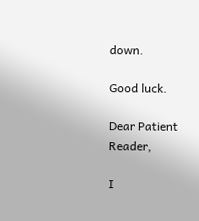down.

Good luck.

Dear Patient Reader,

I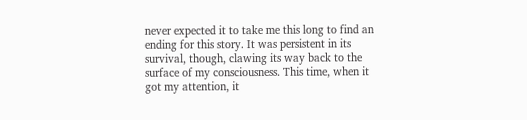never expected it to take me this long to find an ending for this story. It was persistent in its survival, though, clawing its way back to the surface of my consciousness. This time, when it got my attention, it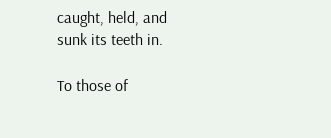caught, held, and sunk its teeth in.

To those of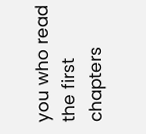you who read the first chapters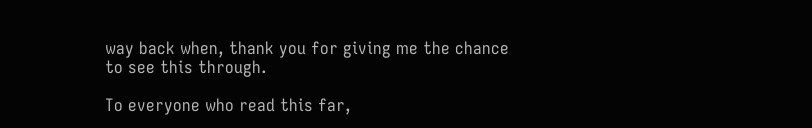way back when, thank you for giving me the chance to see this through.

To everyone who read this far,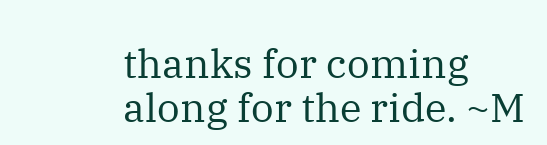thanks for coming along for the ride. ~M